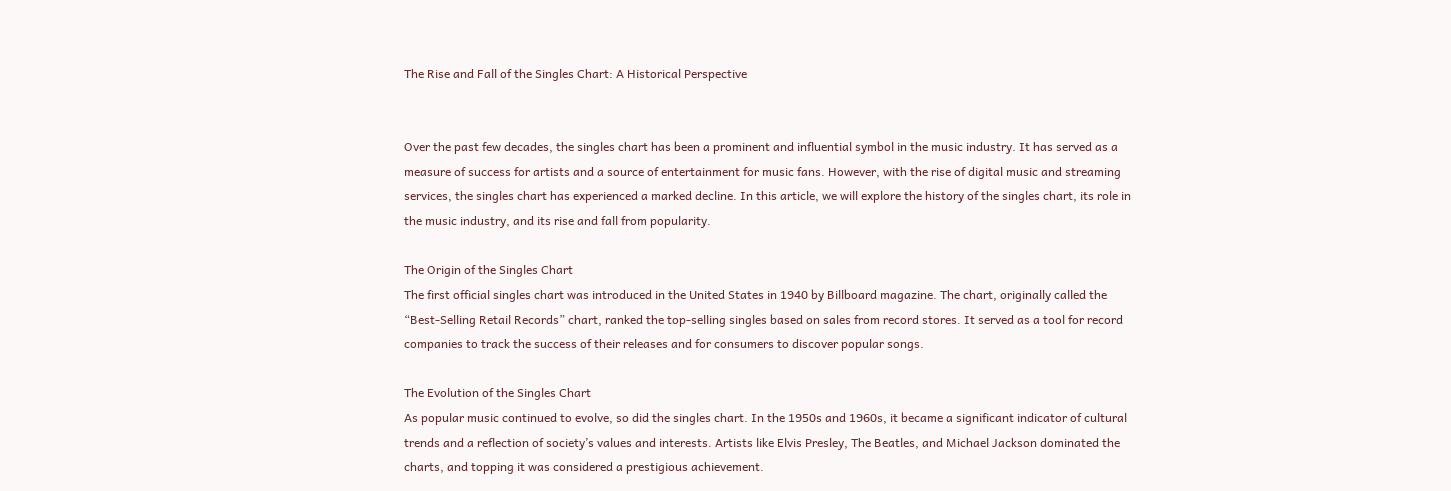The Rise and Fall of the Singles Chart: A Historical Perspective


Over the past few decades, the singles chart has been a prominent and influential symbol in the music industry. It has served as a measure of success for artists and a source of entertainment for music fans. However, with the rise of digital music and streaming services, the singles chart has experienced a marked decline. In this article, we will explore the history of the singles chart, its role in the music industry, and its rise and fall from popularity.

The Origin of the Singles Chart
The first official singles chart was introduced in the United States in 1940 by Billboard magazine. The chart, originally called the “Best-Selling Retail Records” chart, ranked the top-selling singles based on sales from record stores. It served as a tool for record companies to track the success of their releases and for consumers to discover popular songs.

The Evolution of the Singles Chart
As popular music continued to evolve, so did the singles chart. In the 1950s and 1960s, it became a significant indicator of cultural trends and a reflection of society’s values and interests. Artists like Elvis Presley, The Beatles, and Michael Jackson dominated the charts, and topping it was considered a prestigious achievement.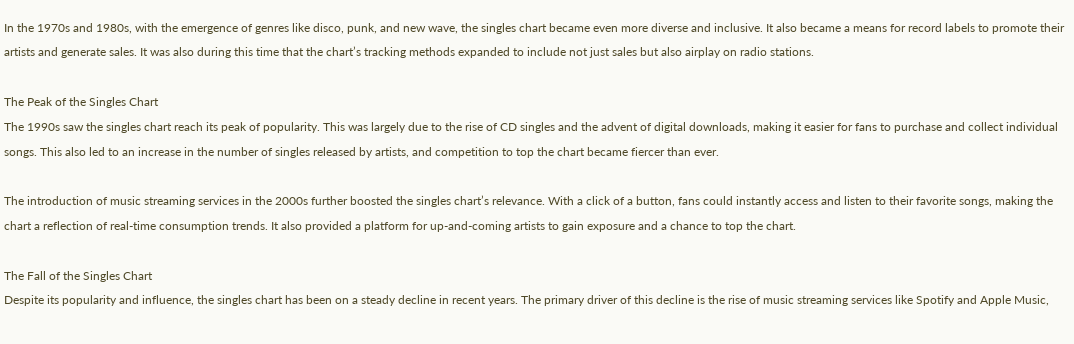In the 1970s and 1980s, with the emergence of genres like disco, punk, and new wave, the singles chart became even more diverse and inclusive. It also became a means for record labels to promote their artists and generate sales. It was also during this time that the chart’s tracking methods expanded to include not just sales but also airplay on radio stations.

The Peak of the Singles Chart
The 1990s saw the singles chart reach its peak of popularity. This was largely due to the rise of CD singles and the advent of digital downloads, making it easier for fans to purchase and collect individual songs. This also led to an increase in the number of singles released by artists, and competition to top the chart became fiercer than ever.

The introduction of music streaming services in the 2000s further boosted the singles chart’s relevance. With a click of a button, fans could instantly access and listen to their favorite songs, making the chart a reflection of real-time consumption trends. It also provided a platform for up-and-coming artists to gain exposure and a chance to top the chart.

The Fall of the Singles Chart
Despite its popularity and influence, the singles chart has been on a steady decline in recent years. The primary driver of this decline is the rise of music streaming services like Spotify and Apple Music,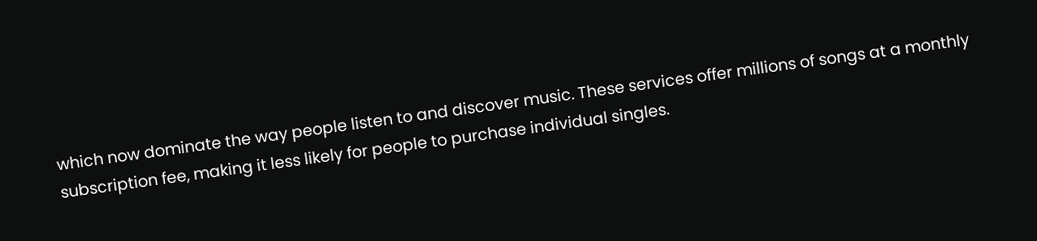which now dominate the way people listen to and discover music. These services offer millions of songs at a monthly subscription fee, making it less likely for people to purchase individual singles.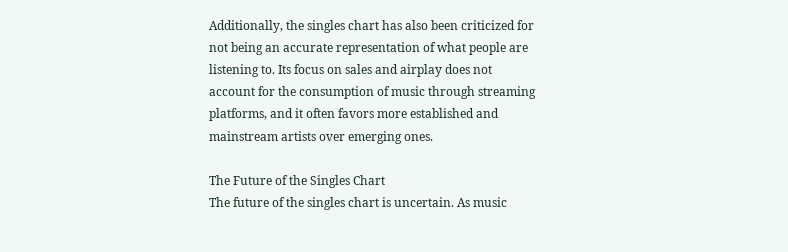Additionally, the singles chart has also been criticized for not being an accurate representation of what people are listening to. Its focus on sales and airplay does not account for the consumption of music through streaming platforms, and it often favors more established and mainstream artists over emerging ones.

The Future of the Singles Chart
The future of the singles chart is uncertain. As music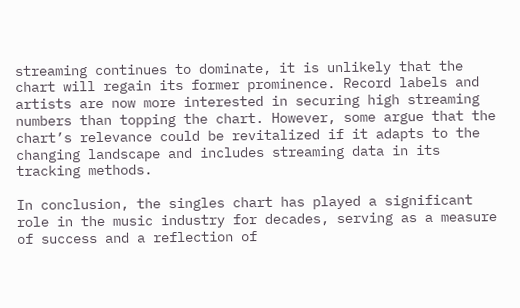streaming continues to dominate, it is unlikely that the chart will regain its former prominence. Record labels and artists are now more interested in securing high streaming numbers than topping the chart. However, some argue that the chart’s relevance could be revitalized if it adapts to the changing landscape and includes streaming data in its tracking methods.

In conclusion, the singles chart has played a significant role in the music industry for decades, serving as a measure of success and a reflection of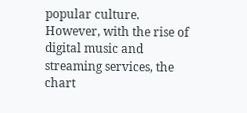popular culture. However, with the rise of digital music and streaming services, the chart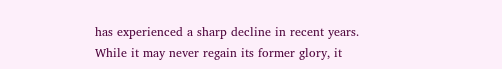has experienced a sharp decline in recent years. While it may never regain its former glory, it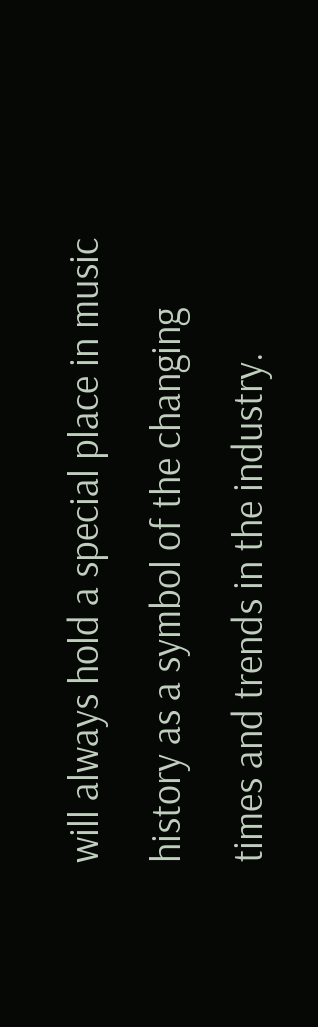will always hold a special place in music history as a symbol of the changing times and trends in the industry.